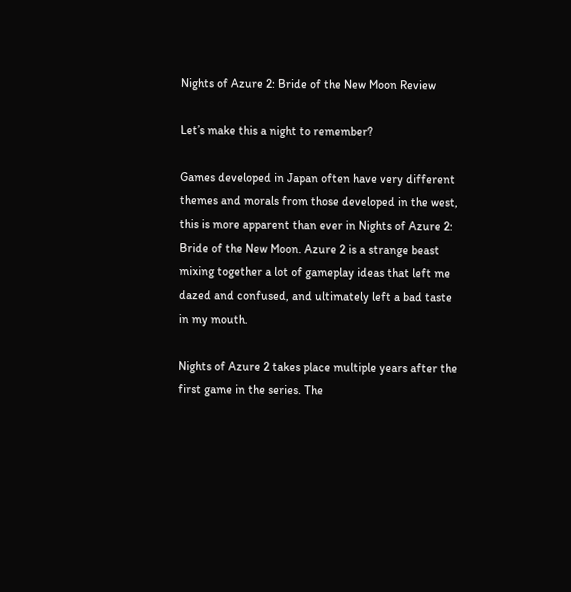Nights of Azure 2: Bride of the New Moon Review

Let’s make this a night to remember?

Games developed in Japan often have very different themes and morals from those developed in the west, this is more apparent than ever in Nights of Azure 2: Bride of the New Moon. Azure 2 is a strange beast mixing together a lot of gameplay ideas that left me dazed and confused, and ultimately left a bad taste in my mouth.

Nights of Azure 2 takes place multiple years after the first game in the series. The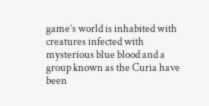game’s world is inhabited with creatures infected with mysterious blue blood and a group known as the Curia have been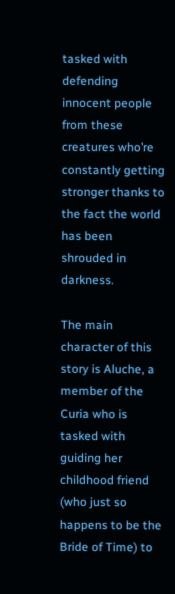tasked with defending innocent people from these creatures who’re constantly getting stronger thanks to the fact the world has been shrouded in darkness.

The main character of this story is Aluche, a member of the Curia who is tasked with guiding her childhood friend (who just so happens to be the Bride of Time) to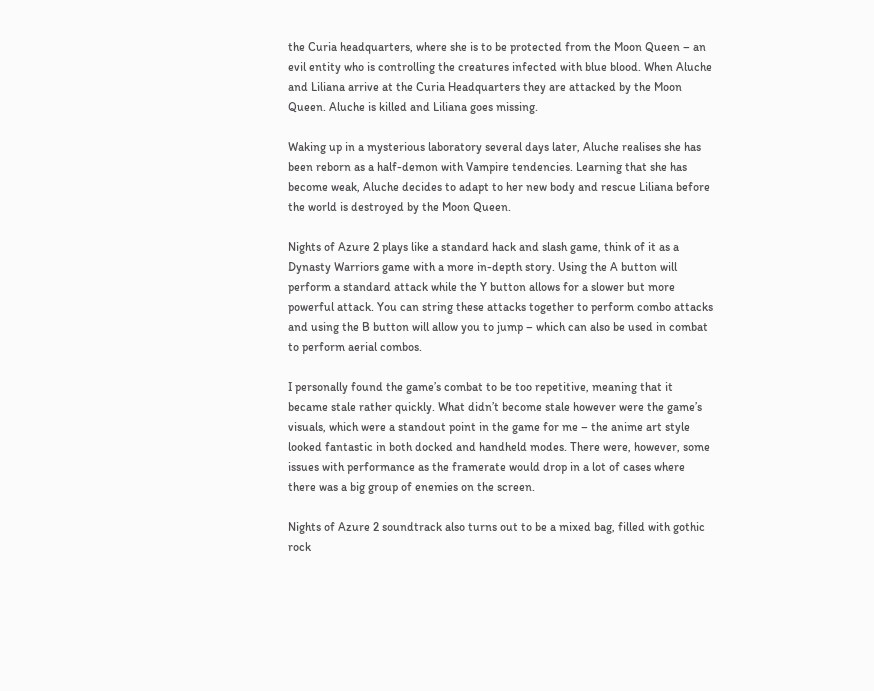the Curia headquarters, where she is to be protected from the Moon Queen – an evil entity who is controlling the creatures infected with blue blood. When Aluche and Liliana arrive at the Curia Headquarters they are attacked by the Moon Queen. Aluche is killed and Liliana goes missing.

Waking up in a mysterious laboratory several days later, Aluche realises she has been reborn as a half-demon with Vampire tendencies. Learning that she has become weak, Aluche decides to adapt to her new body and rescue Liliana before the world is destroyed by the Moon Queen.

Nights of Azure 2 plays like a standard hack and slash game, think of it as a Dynasty Warriors game with a more in-depth story. Using the A button will perform a standard attack while the Y button allows for a slower but more powerful attack. You can string these attacks together to perform combo attacks and using the B button will allow you to jump – which can also be used in combat to perform aerial combos.

I personally found the game’s combat to be too repetitive, meaning that it became stale rather quickly. What didn’t become stale however were the game’s visuals, which were a standout point in the game for me – the anime art style looked fantastic in both docked and handheld modes. There were, however, some issues with performance as the framerate would drop in a lot of cases where there was a big group of enemies on the screen.

Nights of Azure 2 soundtrack also turns out to be a mixed bag, filled with gothic rock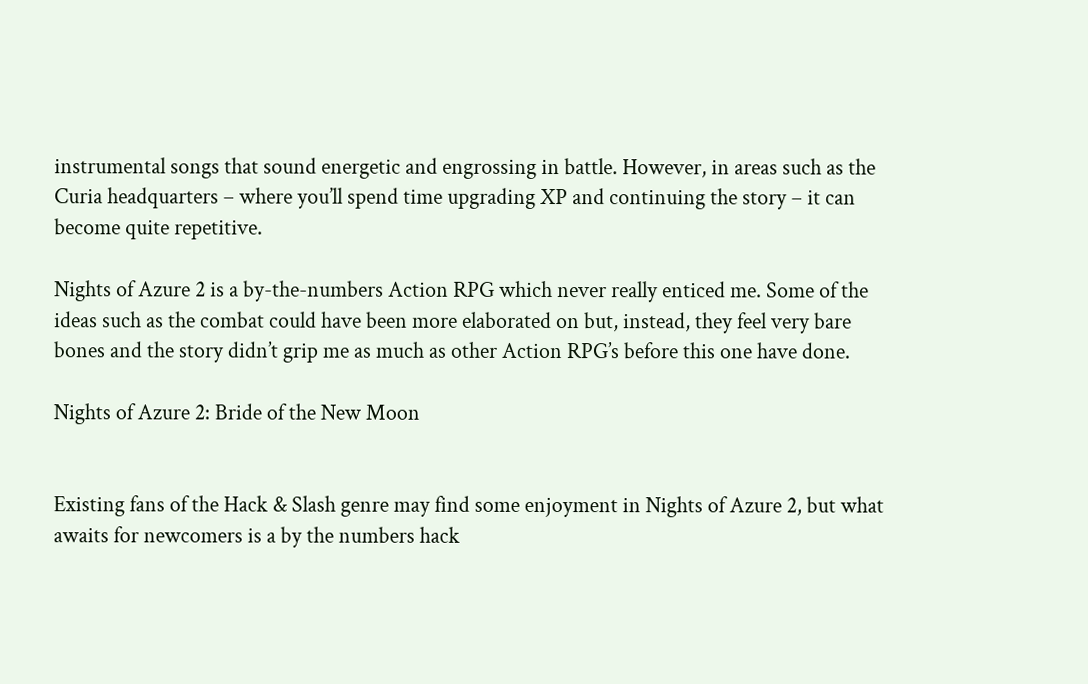instrumental songs that sound energetic and engrossing in battle. However, in areas such as the Curia headquarters – where you’ll spend time upgrading XP and continuing the story – it can become quite repetitive.

Nights of Azure 2 is a by-the-numbers Action RPG which never really enticed me. Some of the ideas such as the combat could have been more elaborated on but, instead, they feel very bare bones and the story didn’t grip me as much as other Action RPG’s before this one have done.

Nights of Azure 2: Bride of the New Moon


Existing fans of the Hack & Slash genre may find some enjoyment in Nights of Azure 2, but what awaits for newcomers is a by the numbers hack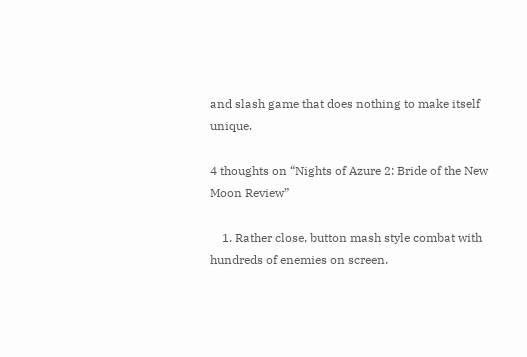and slash game that does nothing to make itself unique.

4 thoughts on “Nights of Azure 2: Bride of the New Moon Review”

    1. Rather close, button mash style combat with hundreds of enemies on screen.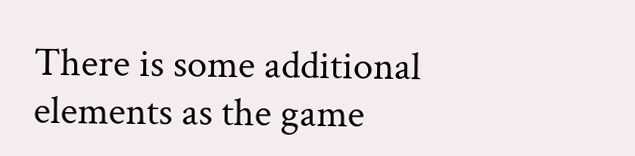There is some additional elements as the game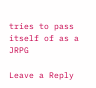tries to pass itself of as a JRPG

Leave a Reply